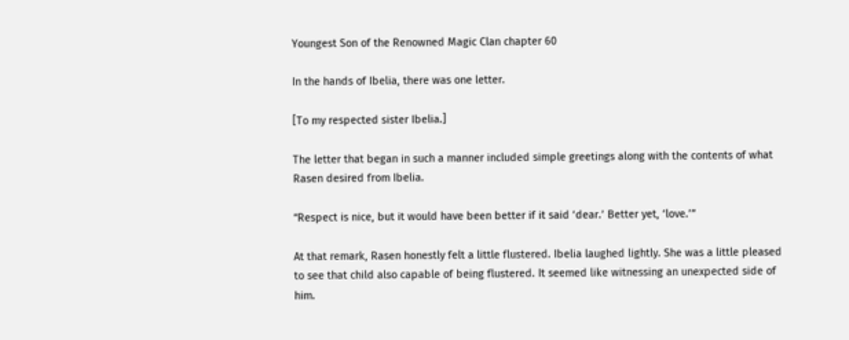Youngest Son of the Renowned Magic Clan chapter 60

In the hands of Ibelia, there was one letter.

[To my respected sister Ibelia.]

The letter that began in such a manner included simple greetings along with the contents of what Rasen desired from Ibelia.

“Respect is nice, but it would have been better if it said ‘dear.’ Better yet, ‘love.’”

At that remark, Rasen honestly felt a little flustered. Ibelia laughed lightly. She was a little pleased to see that child also capable of being flustered. It seemed like witnessing an unexpected side of him.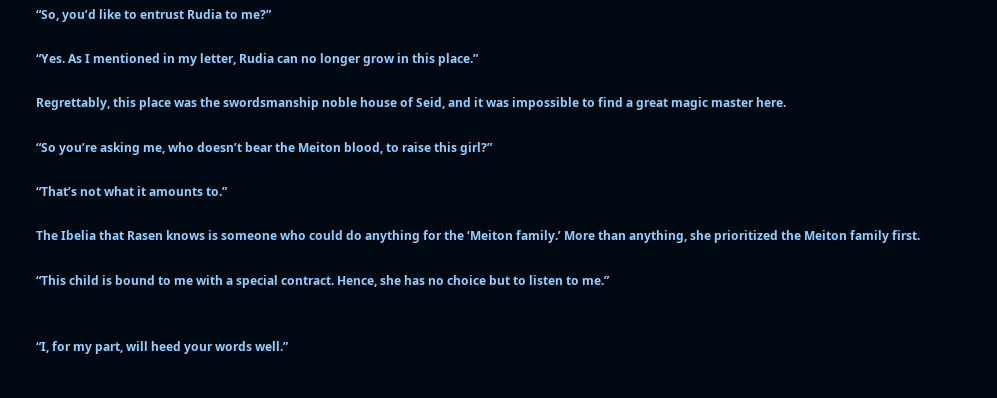“So, you’d like to entrust Rudia to me?”

“Yes. As I mentioned in my letter, Rudia can no longer grow in this place.”

Regrettably, this place was the swordsmanship noble house of Seid, and it was impossible to find a great magic master here.

“So you’re asking me, who doesn’t bear the Meiton blood, to raise this girl?”

“That’s not what it amounts to.”

The Ibelia that Rasen knows is someone who could do anything for the ‘Meiton family.’ More than anything, she prioritized the Meiton family first.

“This child is bound to me with a special contract. Hence, she has no choice but to listen to me.”


“I, for my part, will heed your words well.”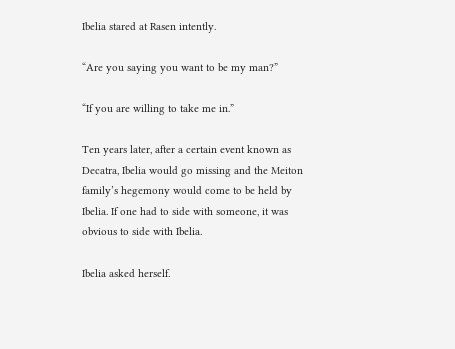Ibelia stared at Rasen intently.

“Are you saying you want to be my man?”

“If you are willing to take me in.”

Ten years later, after a certain event known as Decatra, Ibelia would go missing and the Meiton family’s hegemony would come to be held by Ibelia. If one had to side with someone, it was obvious to side with Ibelia.

Ibelia asked herself.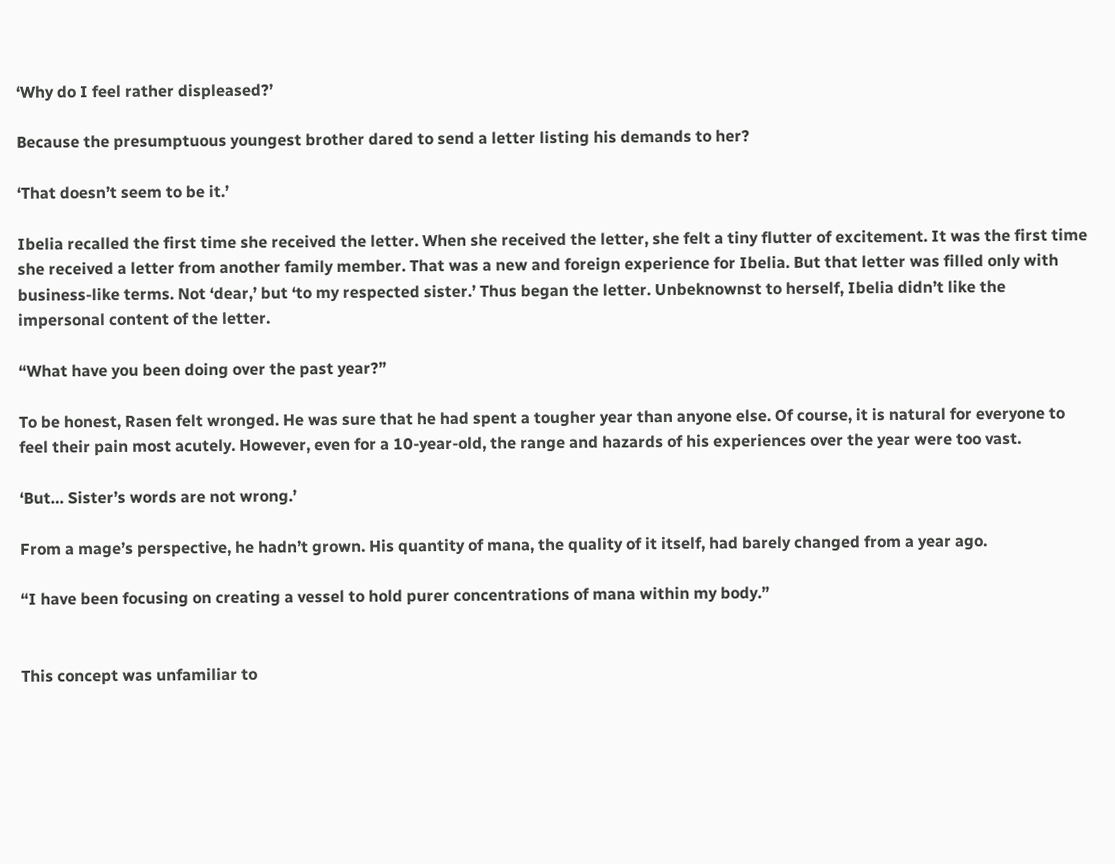‘Why do I feel rather displeased?’

Because the presumptuous youngest brother dared to send a letter listing his demands to her?

‘That doesn’t seem to be it.’

Ibelia recalled the first time she received the letter. When she received the letter, she felt a tiny flutter of excitement. It was the first time she received a letter from another family member. That was a new and foreign experience for Ibelia. But that letter was filled only with business-like terms. Not ‘dear,’ but ‘to my respected sister.’ Thus began the letter. Unbeknownst to herself, Ibelia didn’t like the impersonal content of the letter.

“What have you been doing over the past year?”

To be honest, Rasen felt wronged. He was sure that he had spent a tougher year than anyone else. Of course, it is natural for everyone to feel their pain most acutely. However, even for a 10-year-old, the range and hazards of his experiences over the year were too vast.

‘But… Sister’s words are not wrong.’

From a mage’s perspective, he hadn’t grown. His quantity of mana, the quality of it itself, had barely changed from a year ago.

“I have been focusing on creating a vessel to hold purer concentrations of mana within my body.”


This concept was unfamiliar to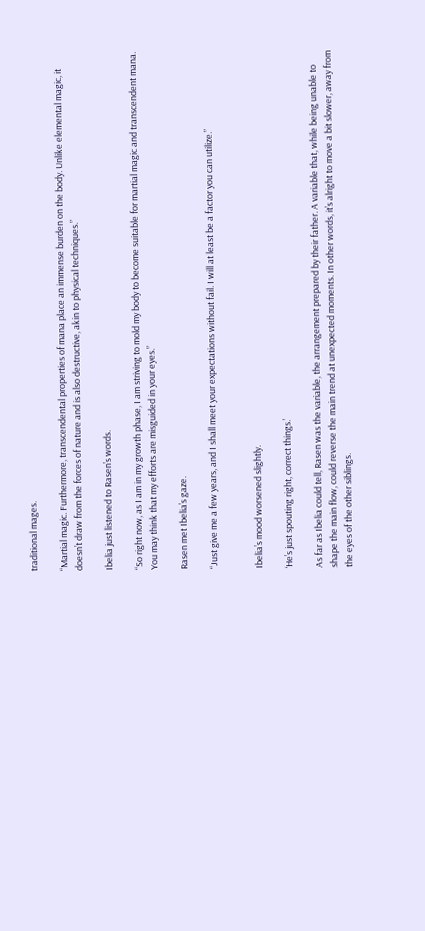traditional mages.

“Martial magic. Furthermore, transcendental properties of mana place an immense burden on the body. Unlike elemental magic, it doesn’t draw from the forces of nature and is also destructive, akin to physical techniques.”

Ibelia just listened to Rasen’s words.

“So right now, as I am in my growth phase, I am striving to mold my body to become suitable for martial magic and transcendent mana. You may think that my efforts are misguided in your eyes.”

Rasen met Ibelia’s gaze.

“Just give me a few years, and I shall meet your expectations without fail. I will at least be a factor you can utilize.”


Ibelia’s mood worsened slightly.

‘He’s just spouting right, correct things.’

As far as Ibelia could tell, Rasen was the variable, the arrangement prepared by their father. A variable that, while being unable to shape the main flow, could reverse the main trend at unexpected moments. In other words, it’s alright to move a bit slower, away from the eyes of the other siblings.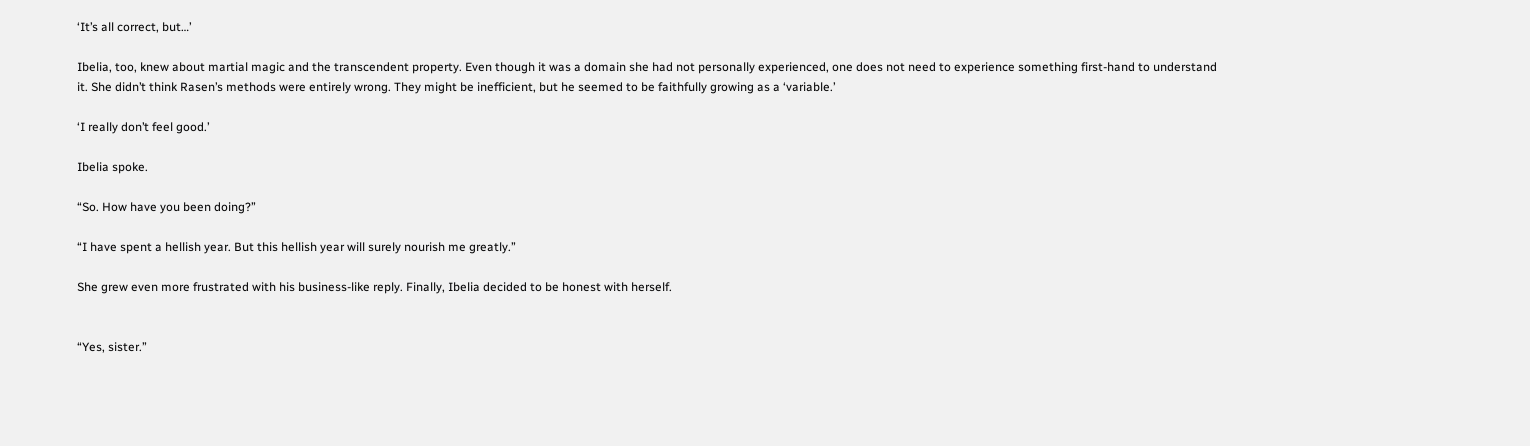‘It’s all correct, but…’

Ibelia, too, knew about martial magic and the transcendent property. Even though it was a domain she had not personally experienced, one does not need to experience something first-hand to understand it. She didn’t think Rasen’s methods were entirely wrong. They might be inefficient, but he seemed to be faithfully growing as a ‘variable.’

‘I really don’t feel good.’

Ibelia spoke.

“So. How have you been doing?”

“I have spent a hellish year. But this hellish year will surely nourish me greatly.”

She grew even more frustrated with his business-like reply. Finally, Ibelia decided to be honest with herself.


“Yes, sister.”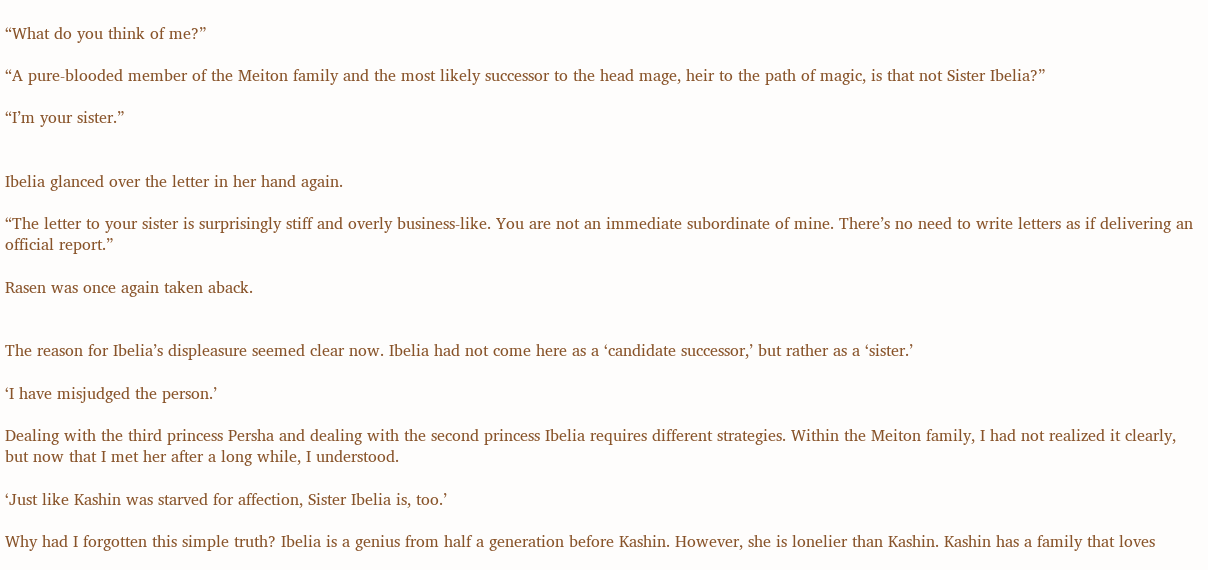“What do you think of me?”

“A pure-blooded member of the Meiton family and the most likely successor to the head mage, heir to the path of magic, is that not Sister Ibelia?”

“I’m your sister.”


Ibelia glanced over the letter in her hand again.

“The letter to your sister is surprisingly stiff and overly business-like. You are not an immediate subordinate of mine. There’s no need to write letters as if delivering an official report.”

Rasen was once again taken aback.


The reason for Ibelia’s displeasure seemed clear now. Ibelia had not come here as a ‘candidate successor,’ but rather as a ‘sister.’

‘I have misjudged the person.’

Dealing with the third princess Persha and dealing with the second princess Ibelia requires different strategies. Within the Meiton family, I had not realized it clearly, but now that I met her after a long while, I understood.

‘Just like Kashin was starved for affection, Sister Ibelia is, too.’

Why had I forgotten this simple truth? Ibelia is a genius from half a generation before Kashin. However, she is lonelier than Kashin. Kashin has a family that loves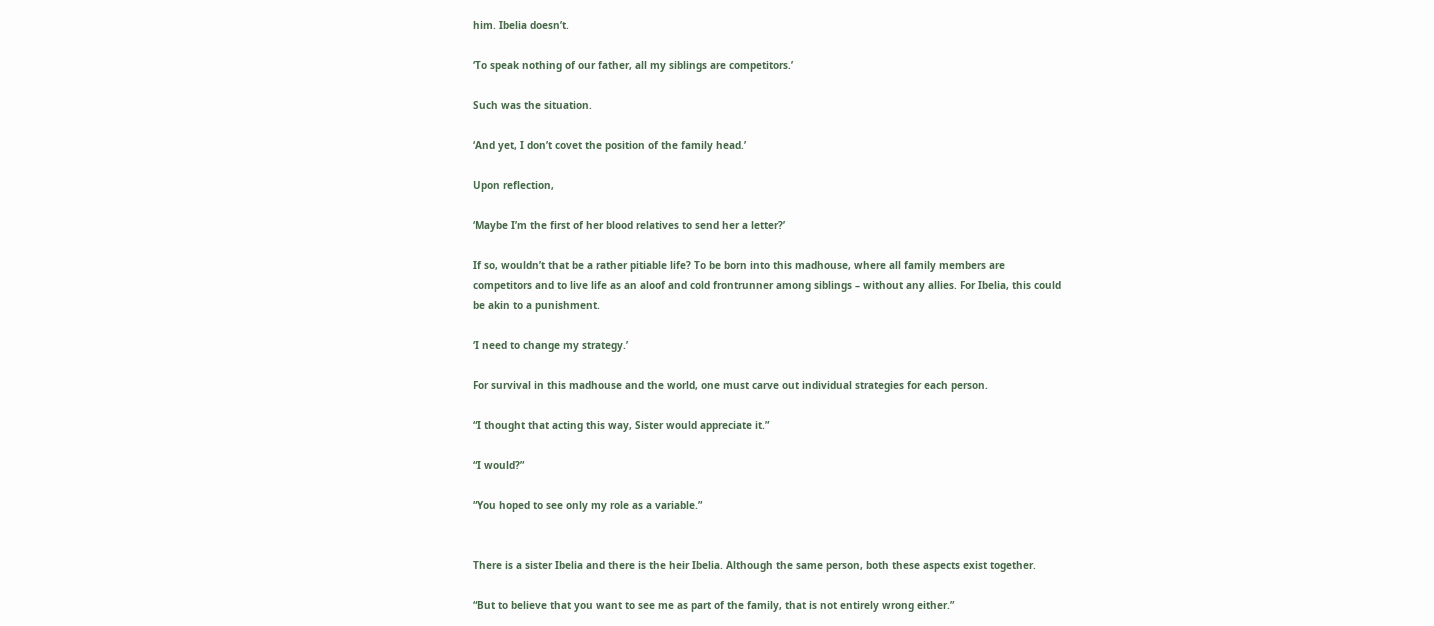him. Ibelia doesn’t.

‘To speak nothing of our father, all my siblings are competitors.’

Such was the situation.

‘And yet, I don’t covet the position of the family head.’

Upon reflection,

‘Maybe I’m the first of her blood relatives to send her a letter?’

If so, wouldn’t that be a rather pitiable life? To be born into this madhouse, where all family members are competitors and to live life as an aloof and cold frontrunner among siblings – without any allies. For Ibelia, this could be akin to a punishment.

‘I need to change my strategy.’

For survival in this madhouse and the world, one must carve out individual strategies for each person.

“I thought that acting this way, Sister would appreciate it.”

“I would?”

“You hoped to see only my role as a variable.”


There is a sister Ibelia and there is the heir Ibelia. Although the same person, both these aspects exist together.

“But to believe that you want to see me as part of the family, that is not entirely wrong either.”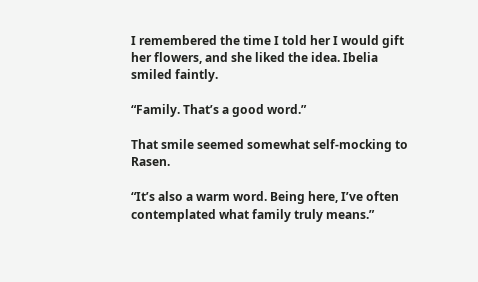I remembered the time I told her I would gift her flowers, and she liked the idea. Ibelia smiled faintly.

“Family. That’s a good word.”

That smile seemed somewhat self-mocking to Rasen.

“It’s also a warm word. Being here, I’ve often contemplated what family truly means.”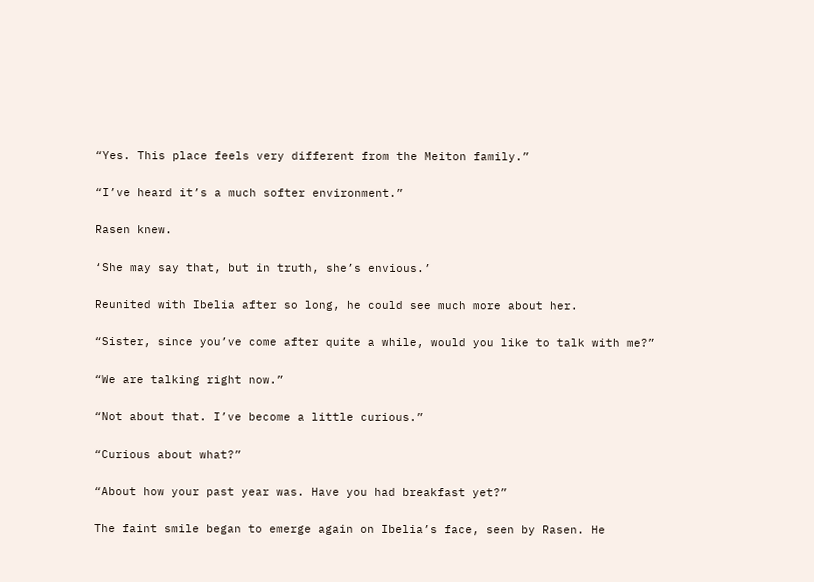“Yes. This place feels very different from the Meiton family.”

“I’ve heard it’s a much softer environment.”

Rasen knew.

‘She may say that, but in truth, she’s envious.’

Reunited with Ibelia after so long, he could see much more about her.

“Sister, since you’ve come after quite a while, would you like to talk with me?”

“We are talking right now.”

“Not about that. I’ve become a little curious.”

“Curious about what?”

“About how your past year was. Have you had breakfast yet?”

The faint smile began to emerge again on Ibelia’s face, seen by Rasen. He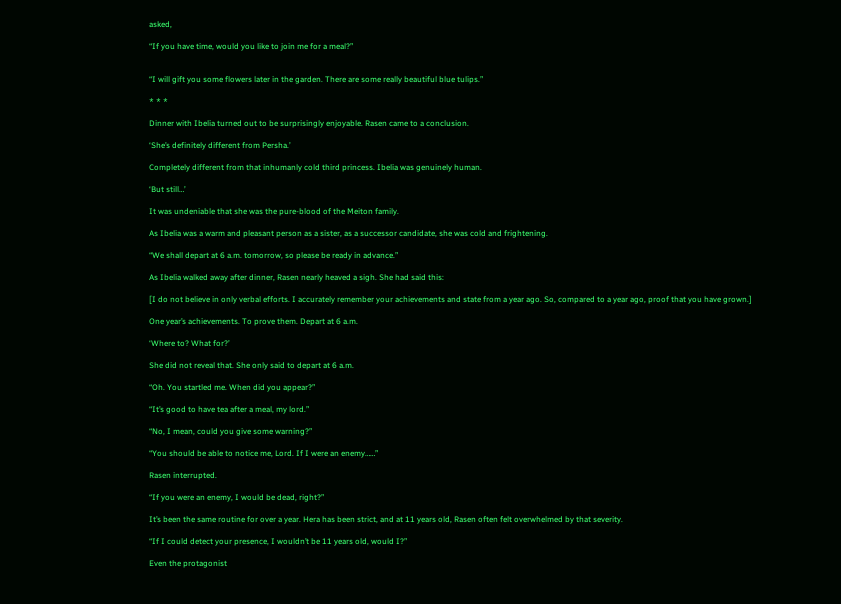asked,

“If you have time, would you like to join me for a meal?”


“I will gift you some flowers later in the garden. There are some really beautiful blue tulips.”

* * *

Dinner with Ibelia turned out to be surprisingly enjoyable. Rasen came to a conclusion.

‘She’s definitely different from Persha.’

Completely different from that inhumanly cold third princess. Ibelia was genuinely human.

‘But still…’

It was undeniable that she was the pure-blood of the Meiton family.

As Ibelia was a warm and pleasant person as a sister, as a successor candidate, she was cold and frightening.

“We shall depart at 6 a.m. tomorrow, so please be ready in advance.”

As Ibelia walked away after dinner, Rasen nearly heaved a sigh. She had said this:

[I do not believe in only verbal efforts. I accurately remember your achievements and state from a year ago. So, compared to a year ago, proof that you have grown.]

One year’s achievements. To prove them. Depart at 6 a.m.

‘Where to? What for?’

She did not reveal that. She only said to depart at 6 a.m.

“Oh. You startled me. When did you appear?”

“It’s good to have tea after a meal, my lord.”

“No, I mean, could you give some warning?”

“You should be able to notice me, Lord. If I were an enemy……”

Rasen interrupted.

“If you were an enemy, I would be dead, right?”

It’s been the same routine for over a year. Hera has been strict, and at 11 years old, Rasen often felt overwhelmed by that severity.

“If I could detect your presence, I wouldn’t be 11 years old, would I?”

Even the protagonist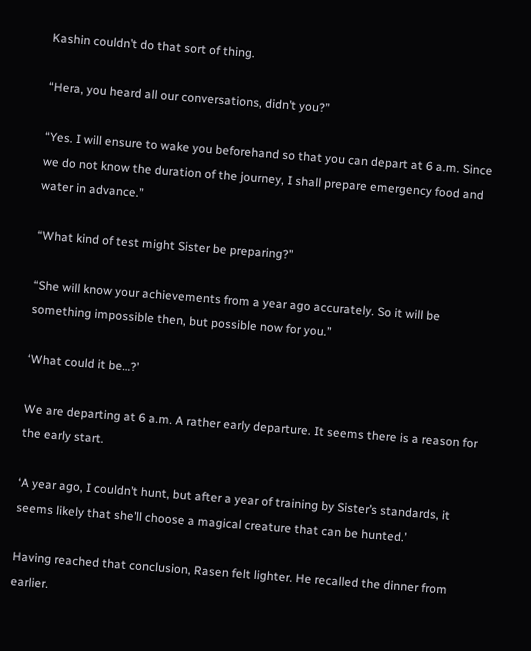Kashin couldn’t do that sort of thing.

“Hera, you heard all our conversations, didn’t you?”

“Yes. I will ensure to wake you beforehand so that you can depart at 6 a.m. Since we do not know the duration of the journey, I shall prepare emergency food and water in advance.”

“What kind of test might Sister be preparing?”

“She will know your achievements from a year ago accurately. So it will be something impossible then, but possible now for you.”

‘What could it be…?’

We are departing at 6 a.m. A rather early departure. It seems there is a reason for the early start.

‘A year ago, I couldn’t hunt, but after a year of training by Sister’s standards, it seems likely that she’ll choose a magical creature that can be hunted.’

Having reached that conclusion, Rasen felt lighter. He recalled the dinner from earlier.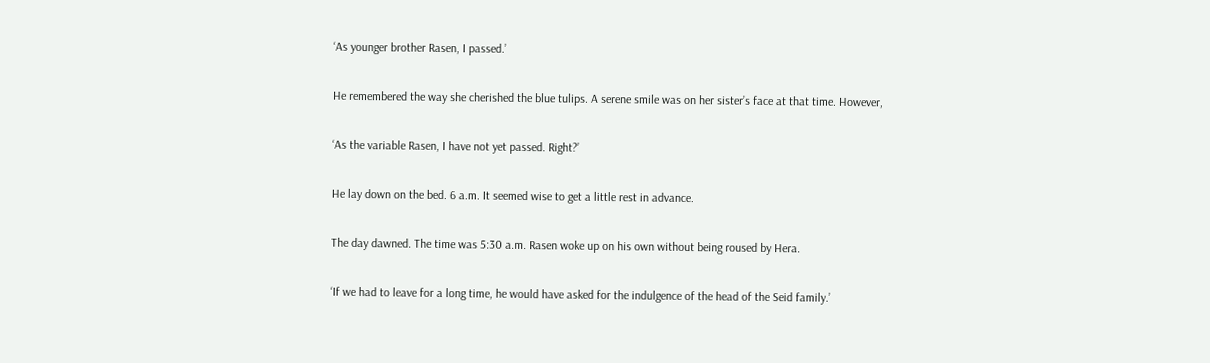‘As younger brother Rasen, I passed.’

He remembered the way she cherished the blue tulips. A serene smile was on her sister’s face at that time. However,

‘As the variable Rasen, I have not yet passed. Right?’

He lay down on the bed. 6 a.m. It seemed wise to get a little rest in advance.

The day dawned. The time was 5:30 a.m. Rasen woke up on his own without being roused by Hera.

‘If we had to leave for a long time, he would have asked for the indulgence of the head of the Seid family.’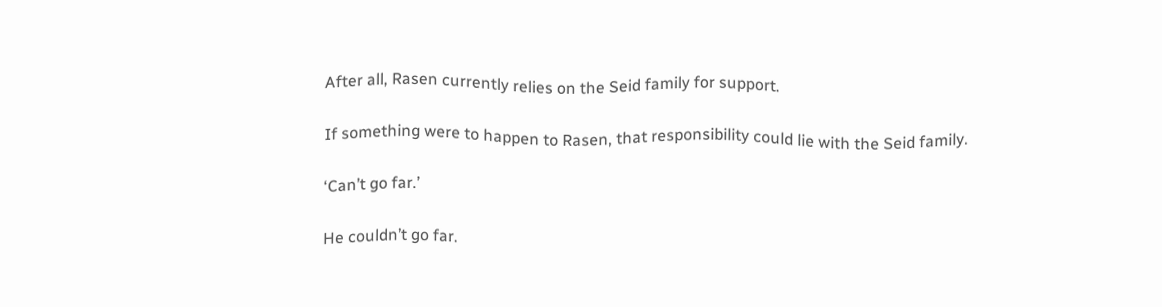After all, Rasen currently relies on the Seid family for support.

If something were to happen to Rasen, that responsibility could lie with the Seid family.

‘Can’t go far.’

He couldn’t go far.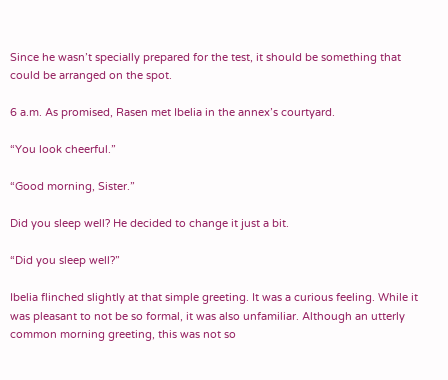Since he wasn’t specially prepared for the test, it should be something that could be arranged on the spot.

6 a.m. As promised, Rasen met Ibelia in the annex’s courtyard.

“You look cheerful.”

“Good morning, Sister.”

Did you sleep well? He decided to change it just a bit.

“Did you sleep well?”

Ibelia flinched slightly at that simple greeting. It was a curious feeling. While it was pleasant to not be so formal, it was also unfamiliar. Although an utterly common morning greeting, this was not so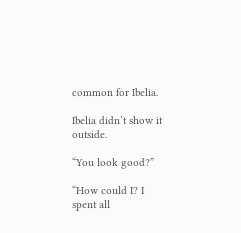common for Ibelia.

Ibelia didn’t show it outside.

“You look good?”

“How could I? I spent all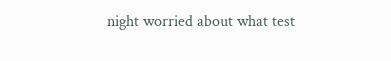night worried about what test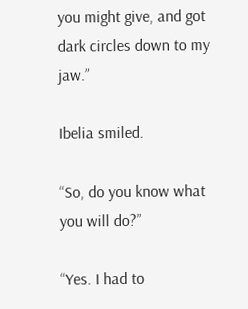you might give, and got dark circles down to my jaw.”

Ibelia smiled.

“So, do you know what you will do?”

“Yes. I had to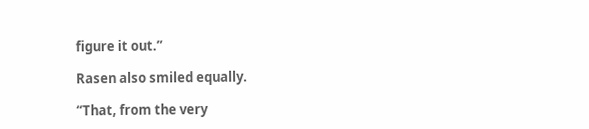figure it out.”

Rasen also smiled equally.

“That, from the very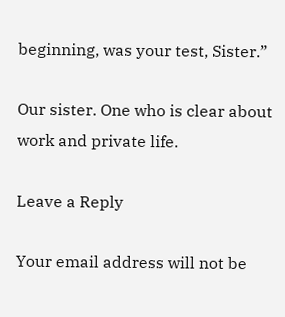beginning, was your test, Sister.”

Our sister. One who is clear about work and private life.

Leave a Reply

Your email address will not be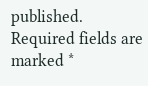published. Required fields are marked *